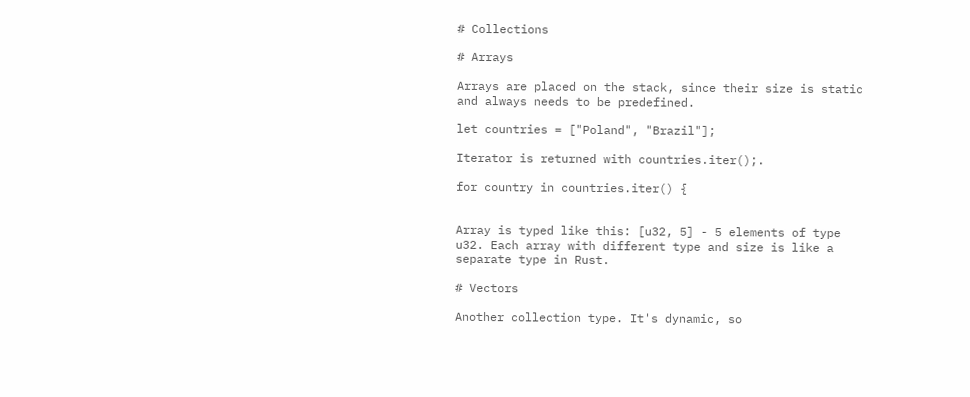# Collections

# Arrays

Arrays are placed on the stack, since their size is static and always needs to be predefined.

let countries = ["Poland", "Brazil"];

Iterator is returned with countries.iter();.

for country in countries.iter() {


Array is typed like this: [u32, 5] - 5 elements of type u32. Each array with different type and size is like a separate type in Rust.

# Vectors

Another collection type. It's dynamic, so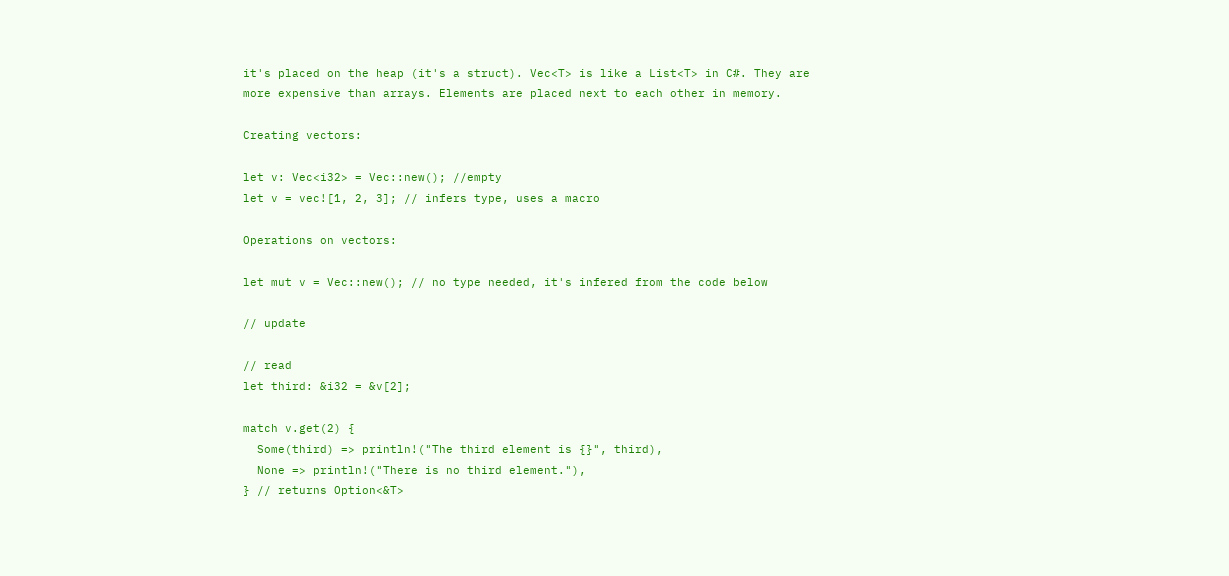it's placed on the heap (it's a struct). Vec<T> is like a List<T> in C#. They are more expensive than arrays. Elements are placed next to each other in memory.

Creating vectors:

let v: Vec<i32> = Vec::new(); //empty
let v = vec![1, 2, 3]; // infers type, uses a macro

Operations on vectors:

let mut v = Vec::new(); // no type needed, it's infered from the code below

// update

// read
let third: &i32 = &v[2];

match v.get(2) {
  Some(third) => println!("The third element is {}", third),
  None => println!("There is no third element."),
} // returns Option<&T>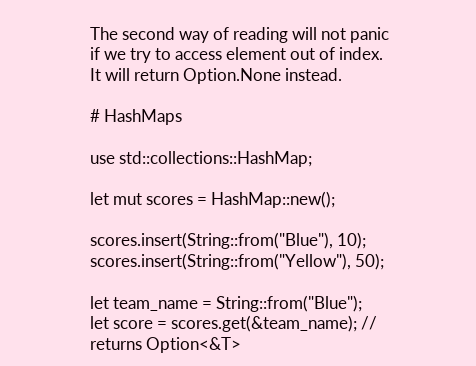The second way of reading will not panic if we try to access element out of index. It will return Option.None instead.

# HashMaps

use std::collections::HashMap;

let mut scores = HashMap::new();

scores.insert(String::from("Blue"), 10);
scores.insert(String::from("Yellow"), 50);

let team_name = String::from("Blue");
let score = scores.get(&team_name); // returns Option<&T>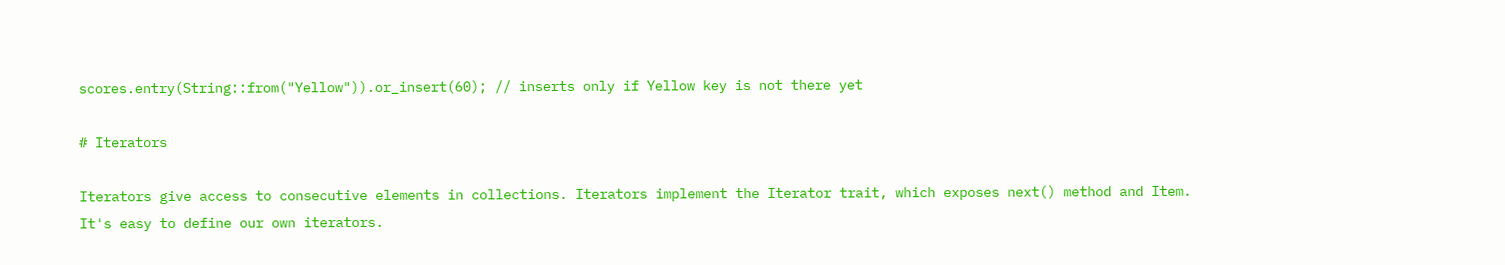scores.entry(String::from("Yellow")).or_insert(60); // inserts only if Yellow key is not there yet

# Iterators

Iterators give access to consecutive elements in collections. Iterators implement the Iterator trait, which exposes next() method and Item. It's easy to define our own iterators.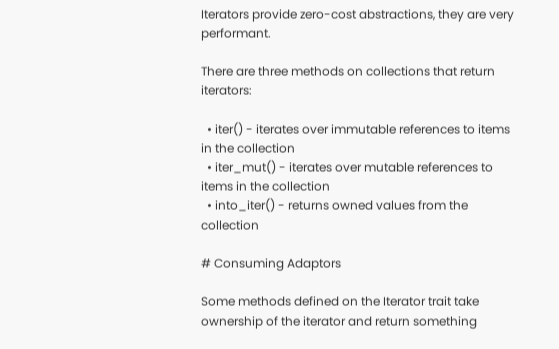Iterators provide zero-cost abstractions, they are very performant.

There are three methods on collections that return iterators:

  • iter() - iterates over immutable references to items in the collection
  • iter_mut() - iterates over mutable references to items in the collection
  • into_iter() - returns owned values from the collection

# Consuming Adaptors

Some methods defined on the Iterator trait take ownership of the iterator and return something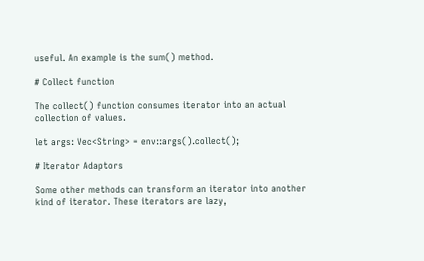useful. An example is the sum() method.

# Collect function

The collect() function consumes iterator into an actual collection of values.

let args: Vec<String> = env::args().collect();

# Iterator Adaptors

Some other methods can transform an iterator into another kind of iterator. These iterators are lazy,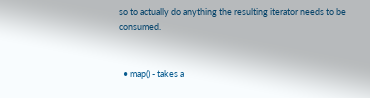so to actually do anything the resulting iterator needs to be consumed.


  • map() - takes a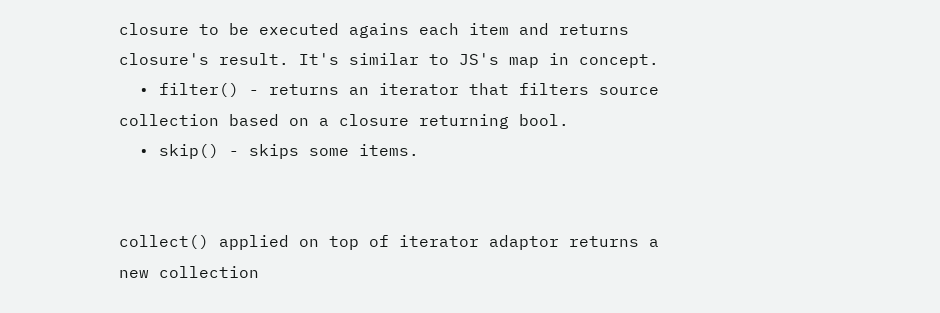closure to be executed agains each item and returns closure's result. It's similar to JS's map in concept.
  • filter() - returns an iterator that filters source collection based on a closure returning bool.
  • skip() - skips some items.


collect() applied on top of iterator adaptor returns a new collection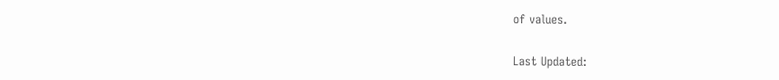of values.

Last Updated: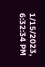1/15/2023, 6:32:34 PM